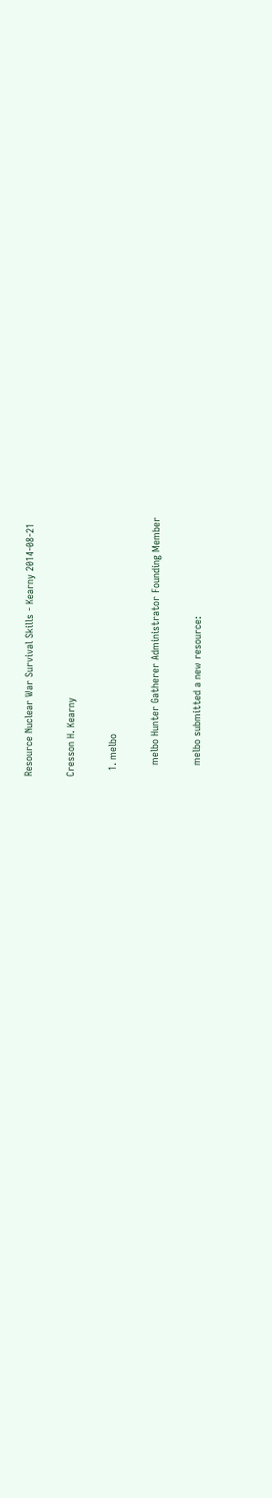Resource Nuclear War Survival Skills - Kearny 2014-08-21

Cresson H. Kearny

  1. melbo

    melbo Hunter Gatherer Administrator Founding Member

    melbo submitted a new resource: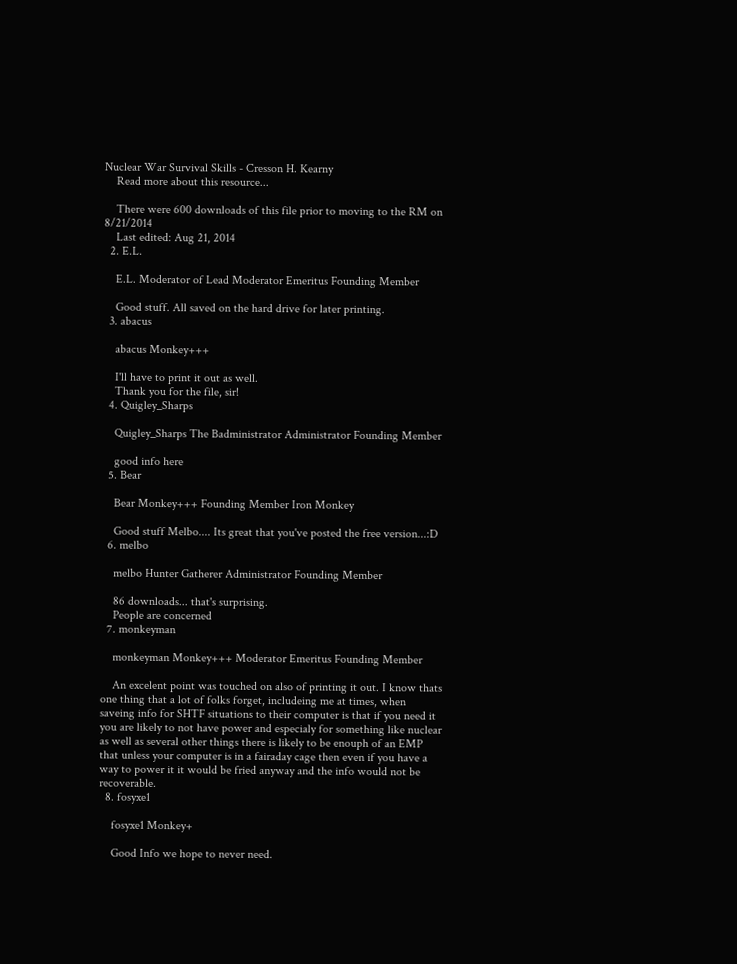Nuclear War Survival Skills - Cresson H. Kearny
    Read more about this resource...

    There were 600 downloads of this file prior to moving to the RM on 8/21/2014
    Last edited: Aug 21, 2014
  2. E.L.

    E.L. Moderator of Lead Moderator Emeritus Founding Member

    Good stuff. All saved on the hard drive for later printing.
  3. abacus

    abacus Monkey+++

    I'll have to print it out as well.
    Thank you for the file, sir!
  4. Quigley_Sharps

    Quigley_Sharps The Badministrator Administrator Founding Member

    good info here
  5. Bear

    Bear Monkey+++ Founding Member Iron Monkey

    Good stuff Melbo.... Its great that you've posted the free version...:D
  6. melbo

    melbo Hunter Gatherer Administrator Founding Member

    86 downloads... that's surprising.
    People are concerned
  7. monkeyman

    monkeyman Monkey+++ Moderator Emeritus Founding Member

    An excelent point was touched on also of printing it out. I know thats one thing that a lot of folks forget, includeing me at times, when saveing info for SHTF situations to their computer is that if you need it you are likely to not have power and especialy for something like nuclear as well as several other things there is likely to be enouph of an EMP that unless your computer is in a fairaday cage then even if you have a way to power it it would be fried anyway and the info would not be recoverable.
  8. fosyxe1

    fosyxe1 Monkey+

    Good Info we hope to never need.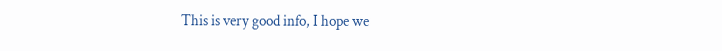This is very good info, I hope we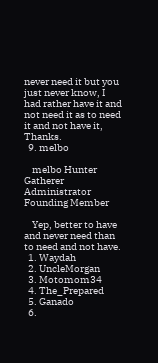never need it but you just never know, I had rather have it and not need it as to need it and not have it, Thanks.
  9. melbo

    melbo Hunter Gatherer Administrator Founding Member

    Yep, better to have and never need than to need and not have.
  1. Waydah
  2. UncleMorgan
  3. Motomom34
  4. The_Prepared
  5. Ganado
  6.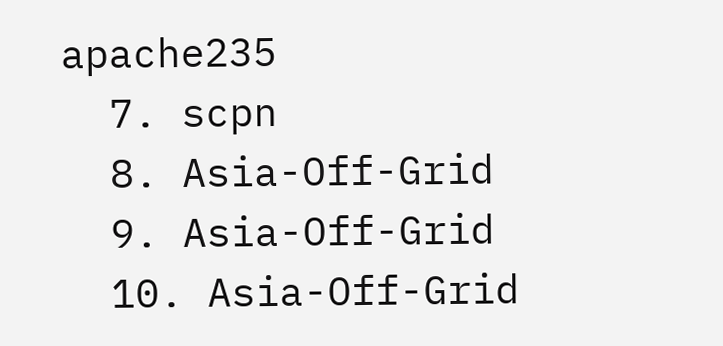apache235
  7. scpn
  8. Asia-Off-Grid
  9. Asia-Off-Grid
  10. Asia-Off-Grid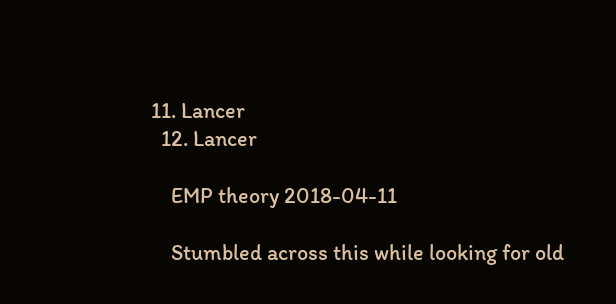11. Lancer
  12. Lancer

    EMP theory 2018-04-11

    Stumbled across this while looking for old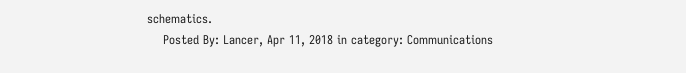schematics.
    Posted By: Lancer, Apr 11, 2018 in category: Communications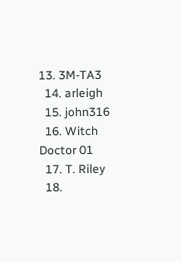13. 3M-TA3
  14. arleigh
  15. john316
  16. Witch Doctor 01
  17. T. Riley
  18.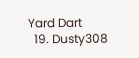Yard Dart
  19. Dusty308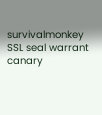survivalmonkey SSL seal warrant canary